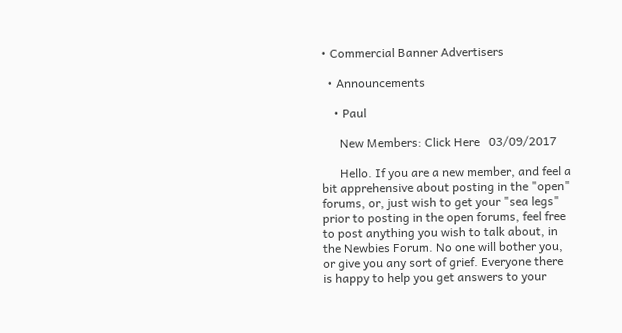• Commercial Banner Advertisers

  • Announcements

    • Paul

      New Members: Click Here   03/09/2017

      Hello. If you are a new member, and feel a bit apprehensive about posting in the "open" forums, or, just wish to get your "sea legs" prior to posting in the open forums, feel free to post anything you wish to talk about, in the Newbies Forum. No one will bother you, or give you any sort of grief. Everyone there is happy to help you get answers to your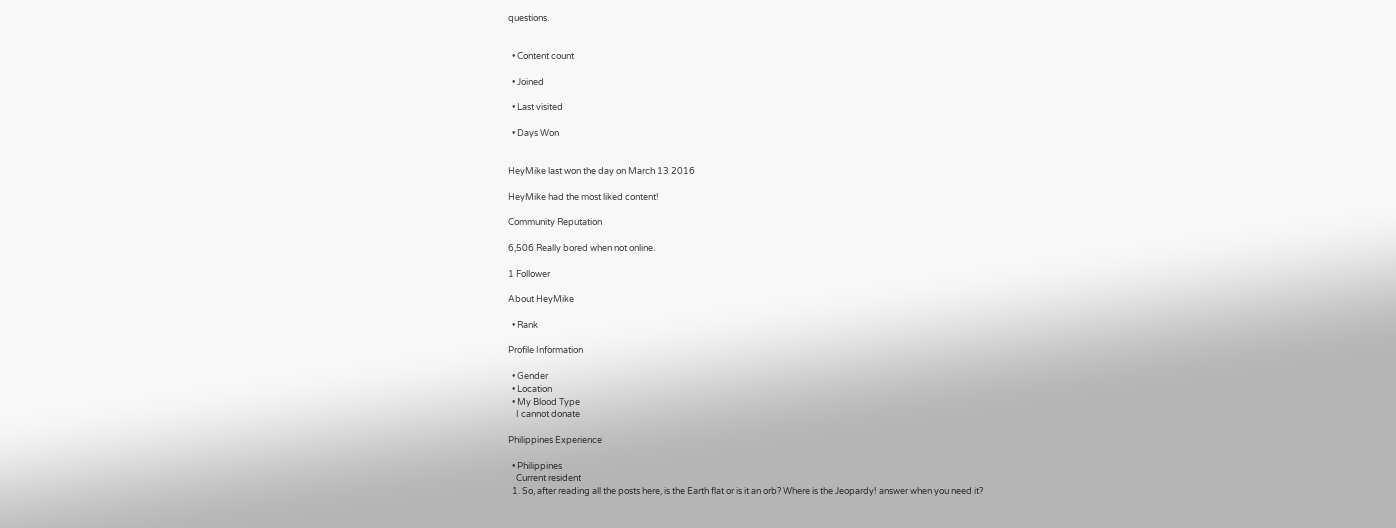questions.


  • Content count

  • Joined

  • Last visited

  • Days Won


HeyMike last won the day on March 13 2016

HeyMike had the most liked content!

Community Reputation

6,506 Really bored when not online.

1 Follower

About HeyMike

  • Rank

Profile Information

  • Gender
  • Location
  • My Blood Type
    I cannot donate

Philippines Experience

  • Philippines
    Current resident
  1. So, after reading all the posts here, is the Earth flat or is it an orb? Where is the Jeopardy! answer when you need it?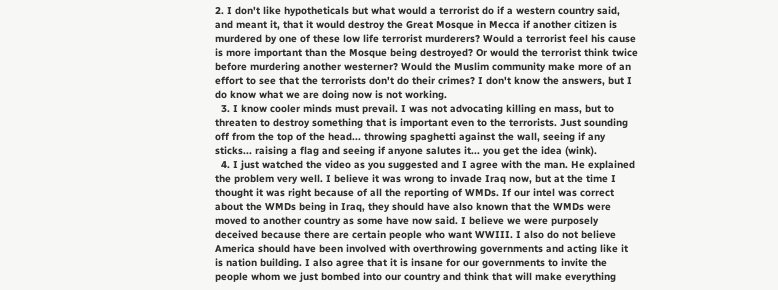2. I don't like hypotheticals but what would a terrorist do if a western country said, and meant it, that it would destroy the Great Mosque in Mecca if another citizen is murdered by one of these low life terrorist murderers? Would a terrorist feel his cause is more important than the Mosque being destroyed? Or would the terrorist think twice before murdering another westerner? Would the Muslim community make more of an effort to see that the terrorists don't do their crimes? I don't know the answers, but I do know what we are doing now is not working.
  3. I know cooler minds must prevail. I was not advocating killing en mass, but to threaten to destroy something that is important even to the terrorists. Just sounding off from the top of the head... throwing spaghetti against the wall, seeing if any sticks... raising a flag and seeing if anyone salutes it... you get the idea (wink).
  4. I just watched the video as you suggested and I agree with the man. He explained the problem very well. I believe it was wrong to invade Iraq now, but at the time I thought it was right because of all the reporting of WMDs. If our intel was correct about the WMDs being in Iraq, they should have also known that the WMDs were moved to another country as some have now said. I believe we were purposely deceived because there are certain people who want WWIII. I also do not believe America should have been involved with overthrowing governments and acting like it is nation building. I also agree that it is insane for our governments to invite the people whom we just bombed into our country and think that will make everything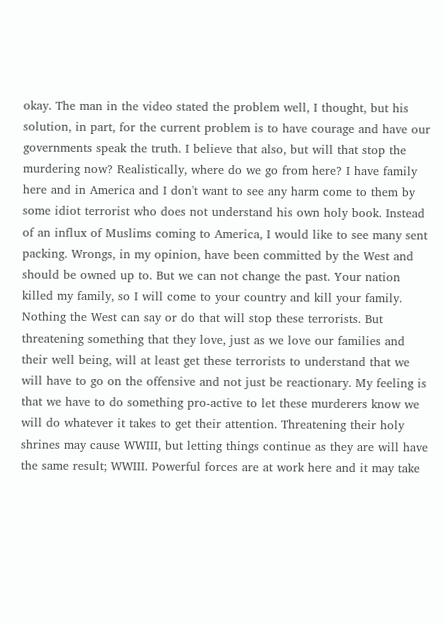okay. The man in the video stated the problem well, I thought, but his solution, in part, for the current problem is to have courage and have our governments speak the truth. I believe that also, but will that stop the murdering now? Realistically, where do we go from here? I have family here and in America and I don't want to see any harm come to them by some idiot terrorist who does not understand his own holy book. Instead of an influx of Muslims coming to America, I would like to see many sent packing. Wrongs, in my opinion, have been committed by the West and should be owned up to. But we can not change the past. Your nation killed my family, so I will come to your country and kill your family. Nothing the West can say or do that will stop these terrorists. But threatening something that they love, just as we love our families and their well being, will at least get these terrorists to understand that we will have to go on the offensive and not just be reactionary. My feeling is that we have to do something pro-active to let these murderers know we will do whatever it takes to get their attention. Threatening their holy shrines may cause WWIII, but letting things continue as they are will have the same result; WWIII. Powerful forces are at work here and it may take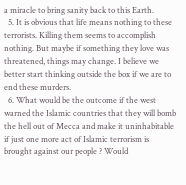a miracle to bring sanity back to this Earth.
  5. It is obvious that life means nothing to these terrorists. Killing them seems to accomplish nothing. But maybe if something they love was threatened, things may change. I believe we better start thinking outside the box if we are to end these murders.
  6. What would be the outcome if the west warned the Islamic countries that they will bomb the hell out of Mecca and make it uninhabitable if just one more act of Islamic terrorism is brought against our people ? Would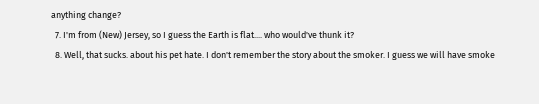anything change?
  7. I'm from (New) Jersey, so I guess the Earth is flat.... who would've thunk it?
  8. Well, that sucks. about his pet hate. I don't remember the story about the smoker. I guess we will have smoke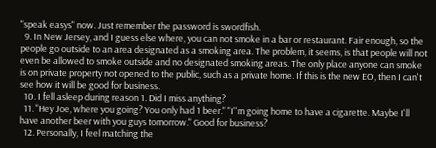"speak easys" now. Just remember the password is swordfish.
  9. In New Jersey, and I guess else where, you can not smoke in a bar or restaurant. Fair enough, so the people go outside to an area designated as a smoking area. The problem, it seems, is that people will not even be allowed to smoke outside and no designated smoking areas. The only place anyone can smoke is on private property not opened to the public, such as a private home. If this is the new EO, then I can't see how it will be good for business.
  10. I fell asleep during reason 1. Did I miss anything?
  11. "Hey Joe, where you going? You only had 1 beer." "I''m going home to have a cigarette. Maybe I'll have another beer with you guys tomorrow." Good for business?
  12. Personally, I feel matching the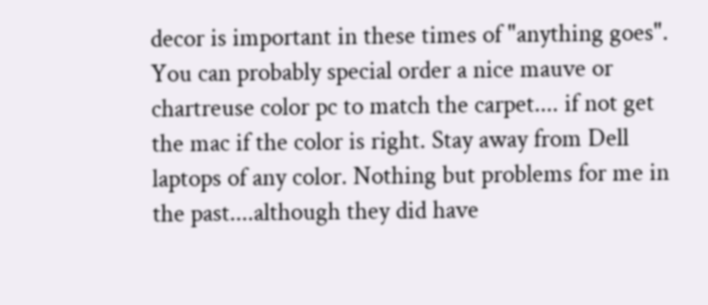decor is important in these times of "anything goes". You can probably special order a nice mauve or chartreuse color pc to match the carpet.... if not get the mac if the color is right. Stay away from Dell laptops of any color. Nothing but problems for me in the past....although they did have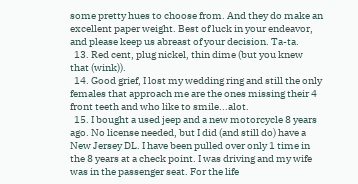some pretty hues to choose from. And they do make an excellent paper weight. Best of luck in your endeavor, and please keep us abreast of your decision. Ta-ta.
  13. Red cent, plug nickel, thin dime (but you knew that (wink)).
  14. Good grief, I lost my wedding ring and still the only females that approach me are the ones missing their 4 front teeth and who like to smile...alot.
  15. I bought a used jeep and a new motorcycle 8 years ago. No license needed, but I did (and still do) have a New Jersey DL. I have been pulled over only 1 time in the 8 years at a check point. I was driving and my wife was in the passenger seat. For the life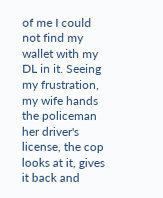of me I could not find my wallet with my DL in it. Seeing my frustration, my wife hands the policeman her driver's license, the cop looks at it, gives it back and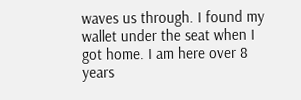waves us through. I found my wallet under the seat when I got home. I am here over 8 years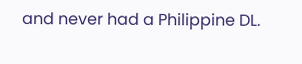and never had a Philippine DL.